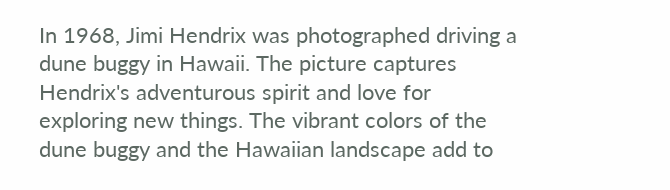In 1968, Jimi Hendrix was photographed driving a dune buggy in Hawaii. The picture captures Hendrix's adventurous spirit and love for exploring new things. The vibrant colors of the dune buggy and the Hawaiian landscape add to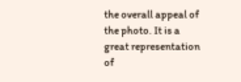the overall appeal of the photo. It is a great representation of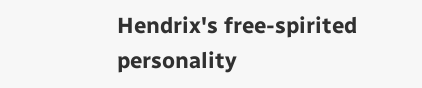Hendrix's free-spirited personality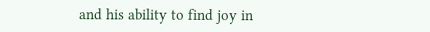and his ability to find joy in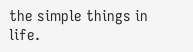the simple things in life.